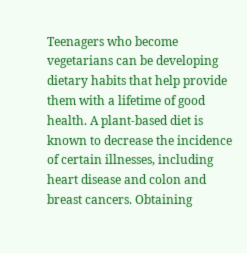Teenagers who become vegetarians can be developing dietary habits that help provide them with a lifetime of good health. A plant-based diet is known to decrease the incidence of certain illnesses, including heart disease and colon and breast cancers. Obtaining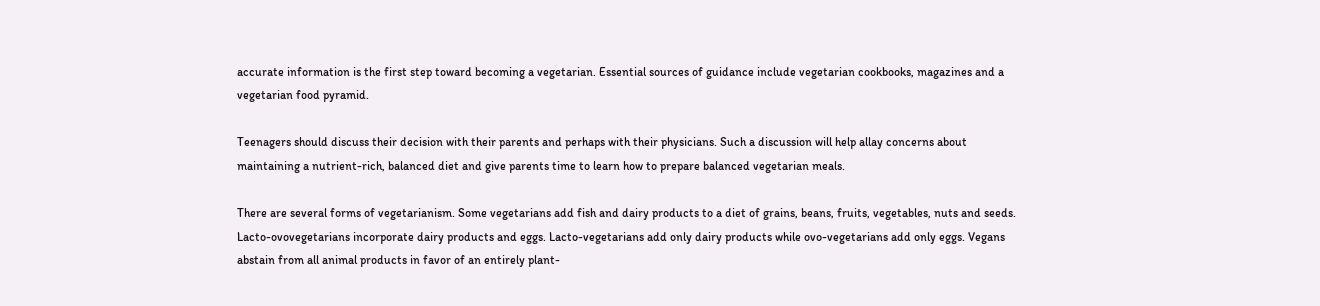accurate information is the first step toward becoming a vegetarian. Essential sources of guidance include vegetarian cookbooks, magazines and a vegetarian food pyramid.

Teenagers should discuss their decision with their parents and perhaps with their physicians. Such a discussion will help allay concerns about maintaining a nutrient-rich, balanced diet and give parents time to learn how to prepare balanced vegetarian meals.

There are several forms of vegetarianism. Some vegetarians add fish and dairy products to a diet of grains, beans, fruits, vegetables, nuts and seeds. Lacto-ovovegetarians incorporate dairy products and eggs. Lacto-vegetarians add only dairy products while ovo-vegetarians add only eggs. Vegans abstain from all animal products in favor of an entirely plant-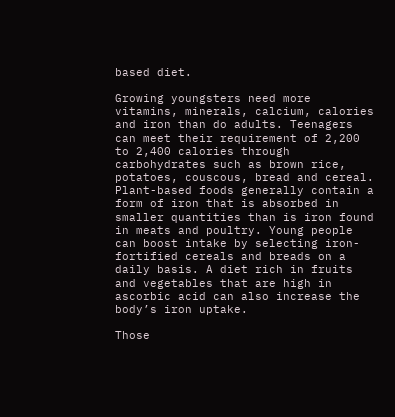based diet.

Growing youngsters need more vitamins, minerals, calcium, calories and iron than do adults. Teenagers can meet their requirement of 2,200 to 2,400 calories through carbohydrates such as brown rice, potatoes, couscous, bread and cereal. Plant-based foods generally contain a form of iron that is absorbed in smaller quantities than is iron found in meats and poultry. Young people can boost intake by selecting iron-fortified cereals and breads on a daily basis. A diet rich in fruits and vegetables that are high in ascorbic acid can also increase the body’s iron uptake.

Those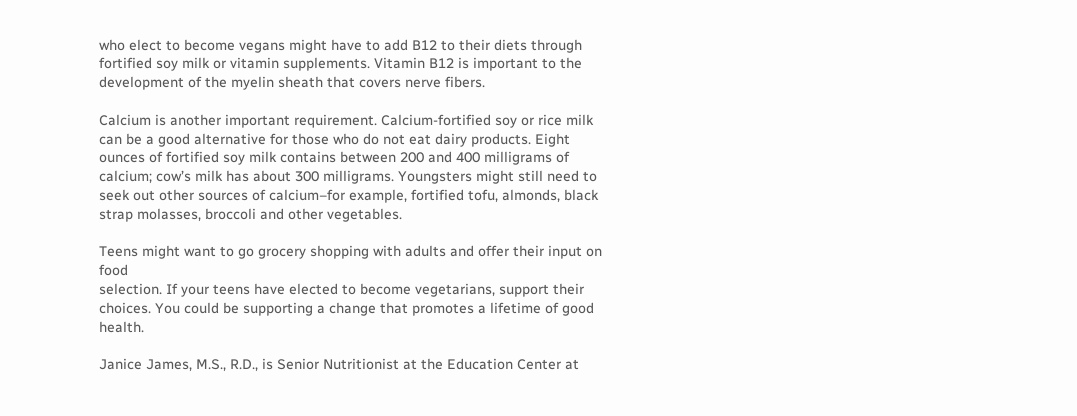who elect to become vegans might have to add B12 to their diets through fortified soy milk or vitamin supplements. Vitamin B12 is important to the development of the myelin sheath that covers nerve fibers.

Calcium is another important requirement. Calcium-fortified soy or rice milk can be a good alternative for those who do not eat dairy products. Eight ounces of fortified soy milk contains between 200 and 400 milligrams of calcium; cow’s milk has about 300 milligrams. Youngsters might still need to seek out other sources of calcium–for example, fortified tofu, almonds, black strap molasses, broccoli and other vegetables.

Teens might want to go grocery shopping with adults and offer their input on food
selection. If your teens have elected to become vegetarians, support their choices. You could be supporting a change that promotes a lifetime of good health.

Janice James, M.S., R.D., is Senior Nutritionist at the Education Center at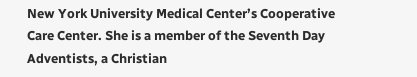New York University Medical Center’s Cooperative Care Center. She is a member of the Seventh Day Adventists, a Christian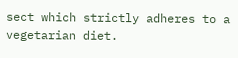sect which strictly adheres to a vegetarian diet.